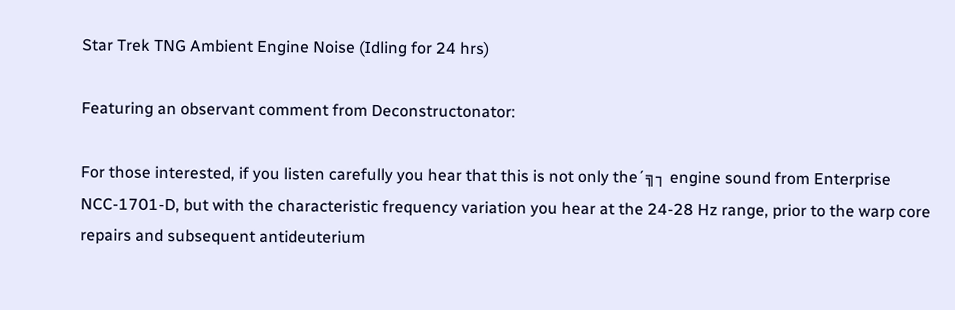Star Trek TNG Ambient Engine Noise (Idling for 24 hrs)

Featuring an observant comment from Deconstructonator:

For those interested, if you listen carefully you hear that this is not only the´╗┐ engine sound from Enterprise NCC-1701-D, but with the characteristic frequency variation you hear at the 24-28 Hz range, prior to the warp core repairs and subsequent antideuterium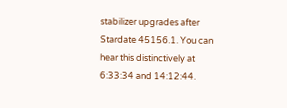stabilizer upgrades after Stardate 45156.1. You can hear this distinctively at 6:33:34 and 14:12:44.